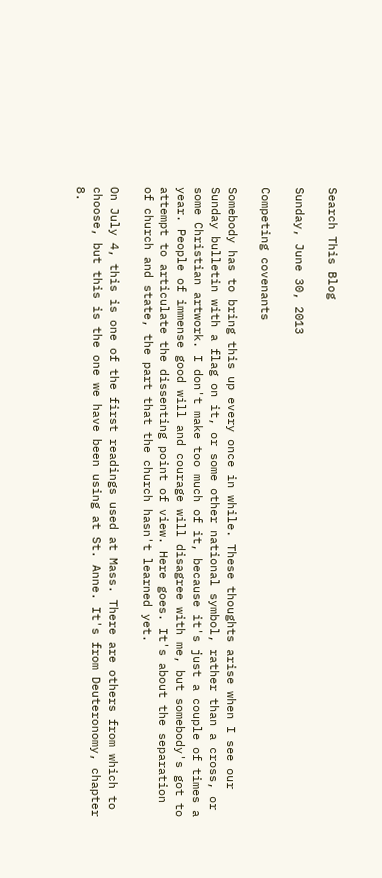Search This Blog

Sunday, June 30, 2013

Competing covenants

Somebody has to bring this up every once in while. These thoughts arise when I see our Sunday bulletin with a flag on it, or some other national symbol, rather than a cross, or some Christian artwork. I don't make too much of it, because it's just a couple of times a year. People of immense good will and courage will disagree with me, but somebody's got to attempt to articulate the dissenting point of view. Here goes. It's about the separation of church and state, the part that the church hasn't learned yet.

On July 4, this is one of the first readings used at Mass. There are others from which to choose, but this is the one we have been using at St. Anne. It's from Deuteronomy, chapter 8.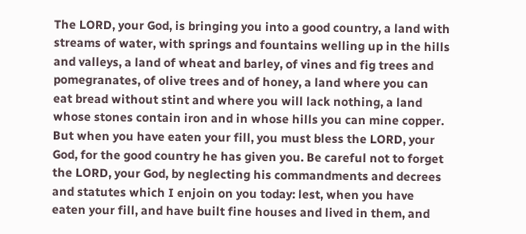The LORD, your God, is bringing you into a good country, a land with streams of water, with springs and fountains welling up in the hills and valleys, a land of wheat and barley, of vines and fig trees and pomegranates, of olive trees and of honey, a land where you can eat bread without stint and where you will lack nothing, a land whose stones contain iron and in whose hills you can mine copper. But when you have eaten your fill, you must bless the LORD, your God, for the good country he has given you. Be careful not to forget the LORD, your God, by neglecting his commandments and decrees and statutes which I enjoin on you today: lest, when you have eaten your fill, and have built fine houses and lived in them, and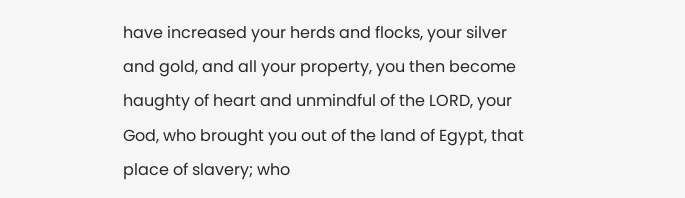have increased your herds and flocks, your silver and gold, and all your property, you then become haughty of heart and unmindful of the LORD, your God, who brought you out of the land of Egypt, that place of slavery; who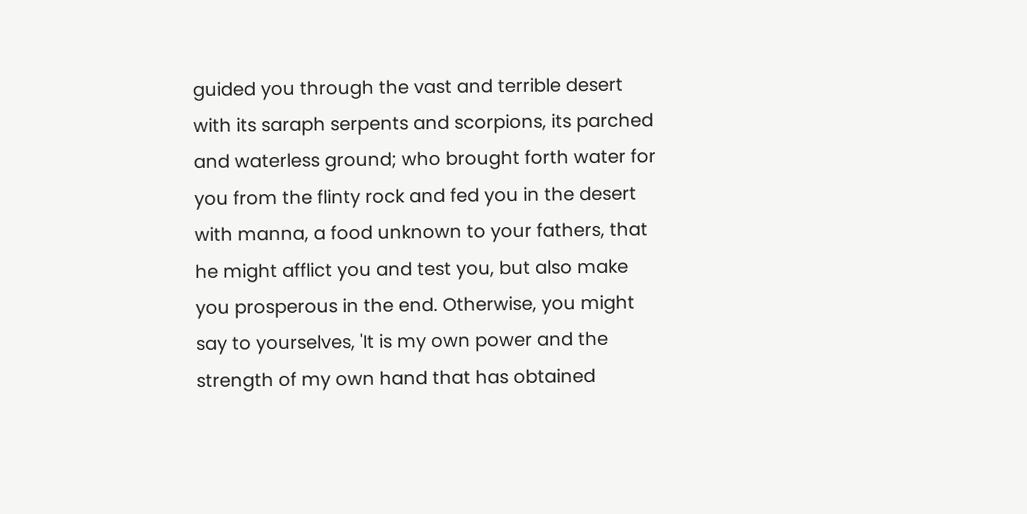guided you through the vast and terrible desert with its saraph serpents and scorpions, its parched and waterless ground; who brought forth water for you from the flinty rock and fed you in the desert with manna, a food unknown to your fathers, that he might afflict you and test you, but also make you prosperous in the end. Otherwise, you might say to yourselves, 'It is my own power and the strength of my own hand that has obtained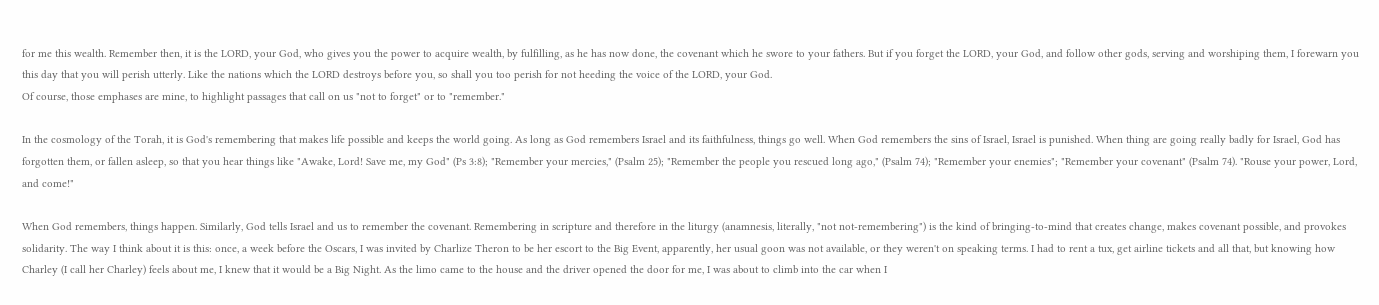for me this wealth. Remember then, it is the LORD, your God, who gives you the power to acquire wealth, by fulfilling, as he has now done, the covenant which he swore to your fathers. But if you forget the LORD, your God, and follow other gods, serving and worshiping them, I forewarn you this day that you will perish utterly. Like the nations which the LORD destroys before you, so shall you too perish for not heeding the voice of the LORD, your God.
Of course, those emphases are mine, to highlight passages that call on us "not to forget" or to "remember."

In the cosmology of the Torah, it is God's remembering that makes life possible and keeps the world going. As long as God remembers Israel and its faithfulness, things go well. When God remembers the sins of Israel, Israel is punished. When thing are going really badly for Israel, God has forgotten them, or fallen asleep, so that you hear things like "Awake, Lord! Save me, my God" (Ps 3:8); "Remember your mercies," (Psalm 25); "Remember the people you rescued long ago," (Psalm 74); "Remember your enemies"; "Remember your covenant" (Psalm 74). "Rouse your power, Lord, and come!"

When God remembers, things happen. Similarly, God tells Israel and us to remember the covenant. Remembering in scripture and therefore in the liturgy (anamnesis, literally, "not not-remembering") is the kind of bringing-to-mind that creates change, makes covenant possible, and provokes solidarity. The way I think about it is this: once, a week before the Oscars, I was invited by Charlize Theron to be her escort to the Big Event, apparently, her usual goon was not available, or they weren't on speaking terms. I had to rent a tux, get airline tickets and all that, but knowing how Charley (I call her Charley) feels about me, I knew that it would be a Big Night. As the limo came to the house and the driver opened the door for me, I was about to climb into the car when I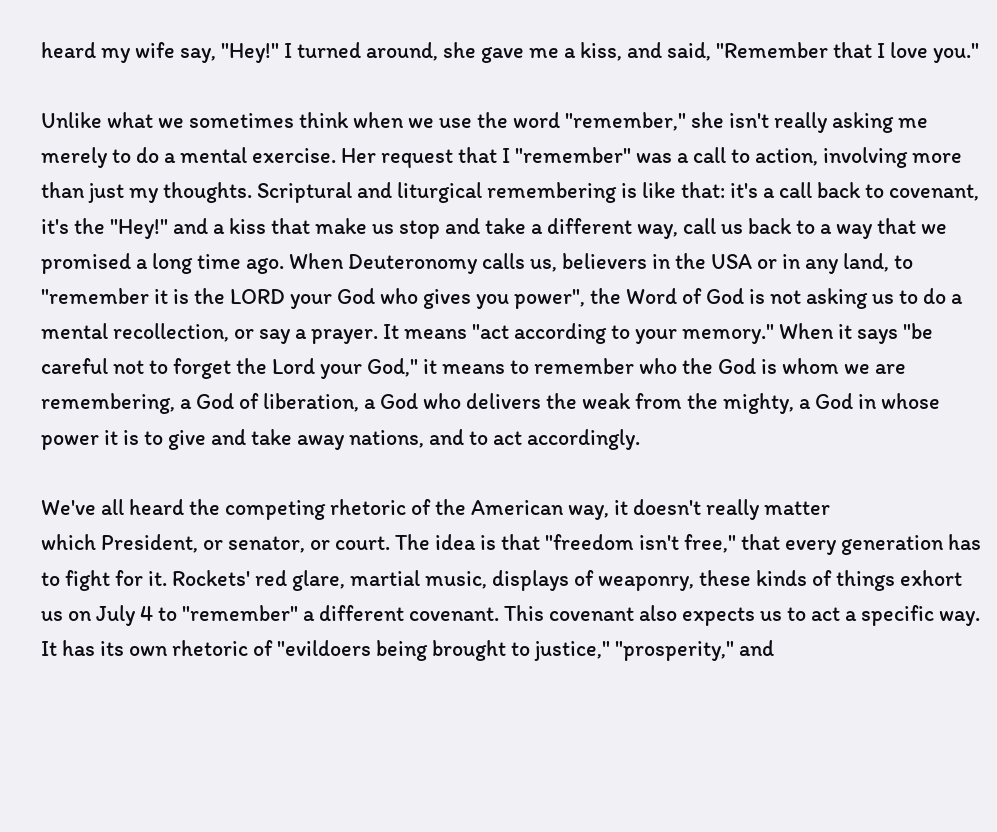heard my wife say, "Hey!" I turned around, she gave me a kiss, and said, "Remember that I love you."

Unlike what we sometimes think when we use the word "remember," she isn't really asking me merely to do a mental exercise. Her request that I "remember" was a call to action, involving more than just my thoughts. Scriptural and liturgical remembering is like that: it's a call back to covenant, it's the "Hey!" and a kiss that make us stop and take a different way, call us back to a way that we promised a long time ago. When Deuteronomy calls us, believers in the USA or in any land, to "remember it is the LORD your God who gives you power", the Word of God is not asking us to do a mental recollection, or say a prayer. It means "act according to your memory." When it says "be careful not to forget the Lord your God," it means to remember who the God is whom we are remembering, a God of liberation, a God who delivers the weak from the mighty, a God in whose power it is to give and take away nations, and to act accordingly.

We've all heard the competing rhetoric of the American way, it doesn't really matter
which President, or senator, or court. The idea is that "freedom isn't free," that every generation has to fight for it. Rockets' red glare, martial music, displays of weaponry, these kinds of things exhort us on July 4 to "remember" a different covenant. This covenant also expects us to act a specific way. It has its own rhetoric of "evildoers being brought to justice," "prosperity," and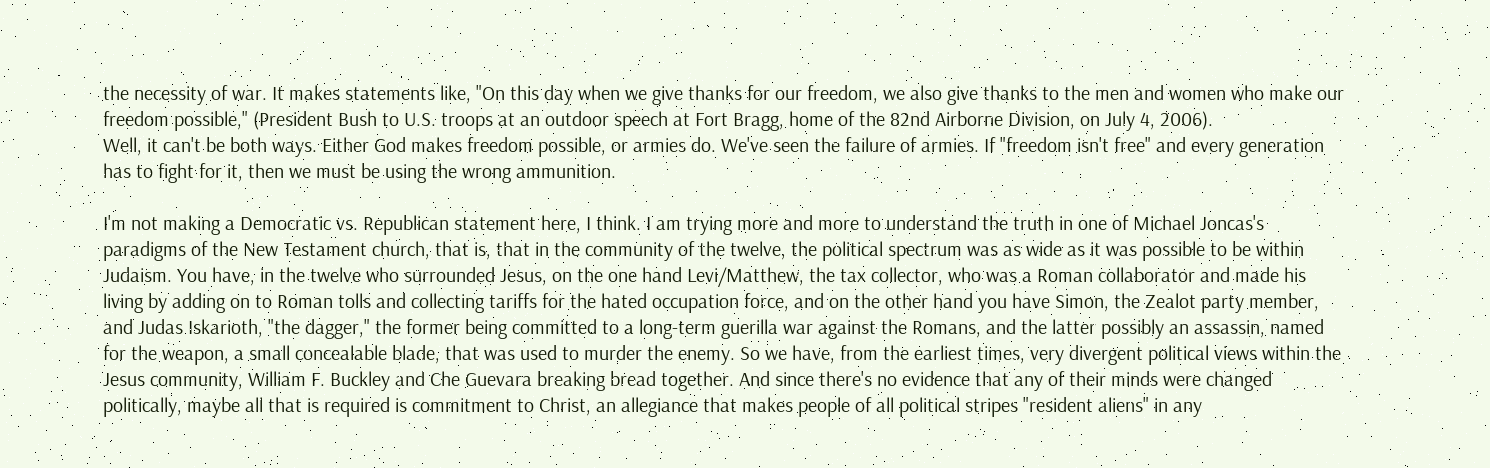the necessity of war. It makes statements like, "On this day when we give thanks for our freedom, we also give thanks to the men and women who make our freedom possible," (President Bush to U.S. troops at an outdoor speech at Fort Bragg, home of the 82nd Airborne Division, on July 4, 2006).
Well, it can't be both ways. Either God makes freedom possible, or armies do. We've seen the failure of armies. If "freedom isn't free" and every generation has to fight for it, then we must be using the wrong ammunition.

I'm not making a Democratic vs. Republican statement here, I think. I am trying more and more to understand the truth in one of Michael Joncas's paradigms of the New Testament church, that is, that in the community of the twelve, the political spectrum was as wide as it was possible to be within Judaism. You have, in the twelve who surrounded Jesus, on the one hand Levi/Matthew, the tax collector, who was a Roman collaborator and made his living by adding on to Roman tolls and collecting tariffs for the hated occupation force, and on the other hand you have Simon, the Zealot party member, and Judas Iskarioth, "the dagger," the former being committed to a long-term guerilla war against the Romans, and the latter possibly an assassin, named for the weapon, a small concealable blade, that was used to murder the enemy. So we have, from the earliest times, very divergent political views within the Jesus community, William F. Buckley and Che Guevara breaking bread together. And since there's no evidence that any of their minds were changed politically, maybe all that is required is commitment to Christ, an allegiance that makes people of all political stripes "resident aliens" in any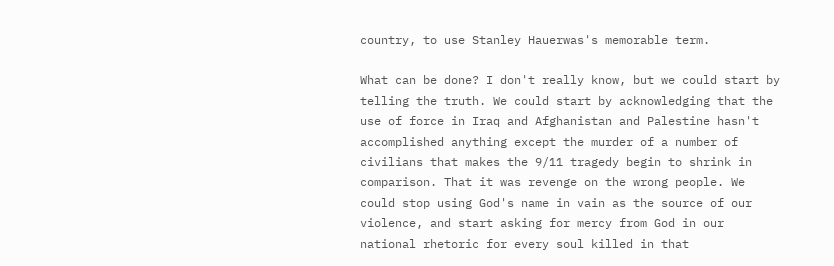country, to use Stanley Hauerwas's memorable term.

What can be done? I don't really know, but we could start by telling the truth. We could start by acknowledging that the use of force in Iraq and Afghanistan and Palestine hasn't accomplished anything except the murder of a number of civilians that makes the 9/11 tragedy begin to shrink in comparison. That it was revenge on the wrong people. We could stop using God's name in vain as the source of our violence, and start asking for mercy from God in our national rhetoric for every soul killed in that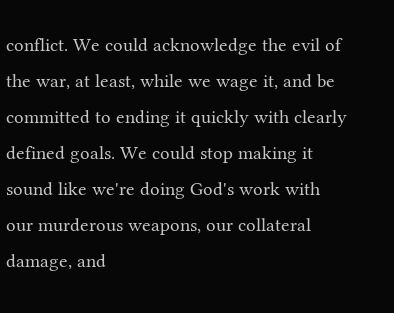conflict. We could acknowledge the evil of the war, at least, while we wage it, and be committed to ending it quickly with clearly defined goals. We could stop making it sound like we're doing God's work with our murderous weapons, our collateral damage, and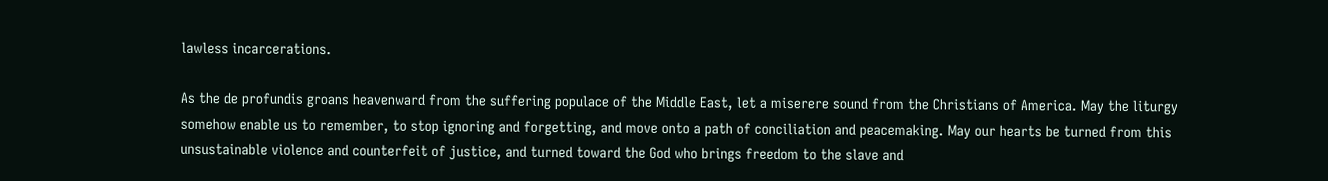lawless incarcerations.

As the de profundis groans heavenward from the suffering populace of the Middle East, let a miserere sound from the Christians of America. May the liturgy somehow enable us to remember, to stop ignoring and forgetting, and move onto a path of conciliation and peacemaking. May our hearts be turned from this unsustainable violence and counterfeit of justice, and turned toward the God who brings freedom to the slave and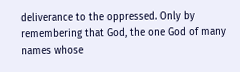deliverance to the oppressed. Only by remembering that God, the one God of many names whose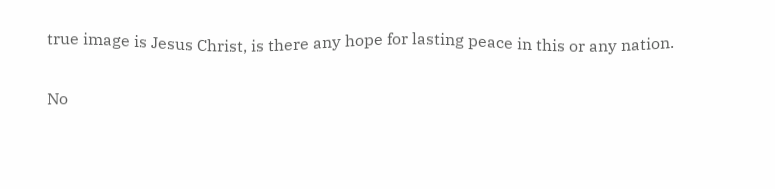true image is Jesus Christ, is there any hope for lasting peace in this or any nation.

No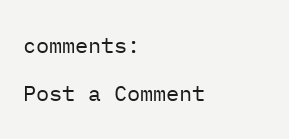comments:

Post a Comment